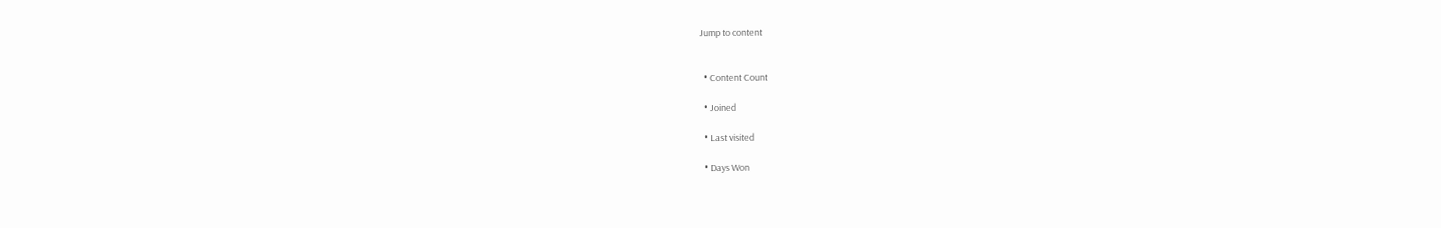Jump to content


  • Content Count

  • Joined

  • Last visited

  • Days Won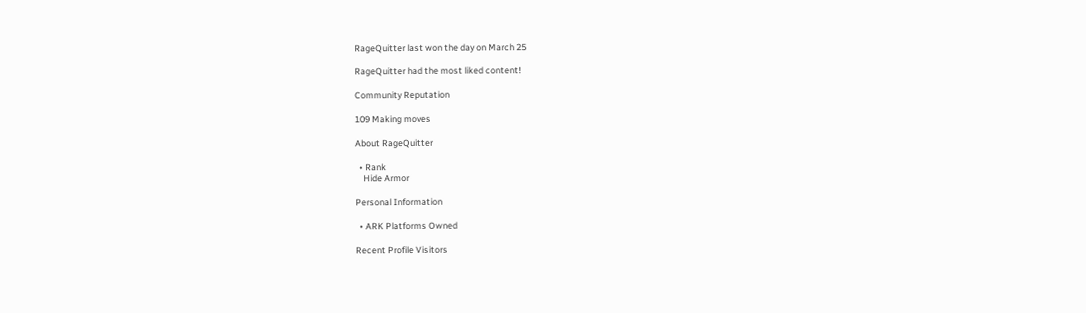RageQuitter last won the day on March 25

RageQuitter had the most liked content!

Community Reputation

109 Making moves

About RageQuitter

  • Rank
    Hide Armor

Personal Information

  • ARK Platforms Owned

Recent Profile Visitors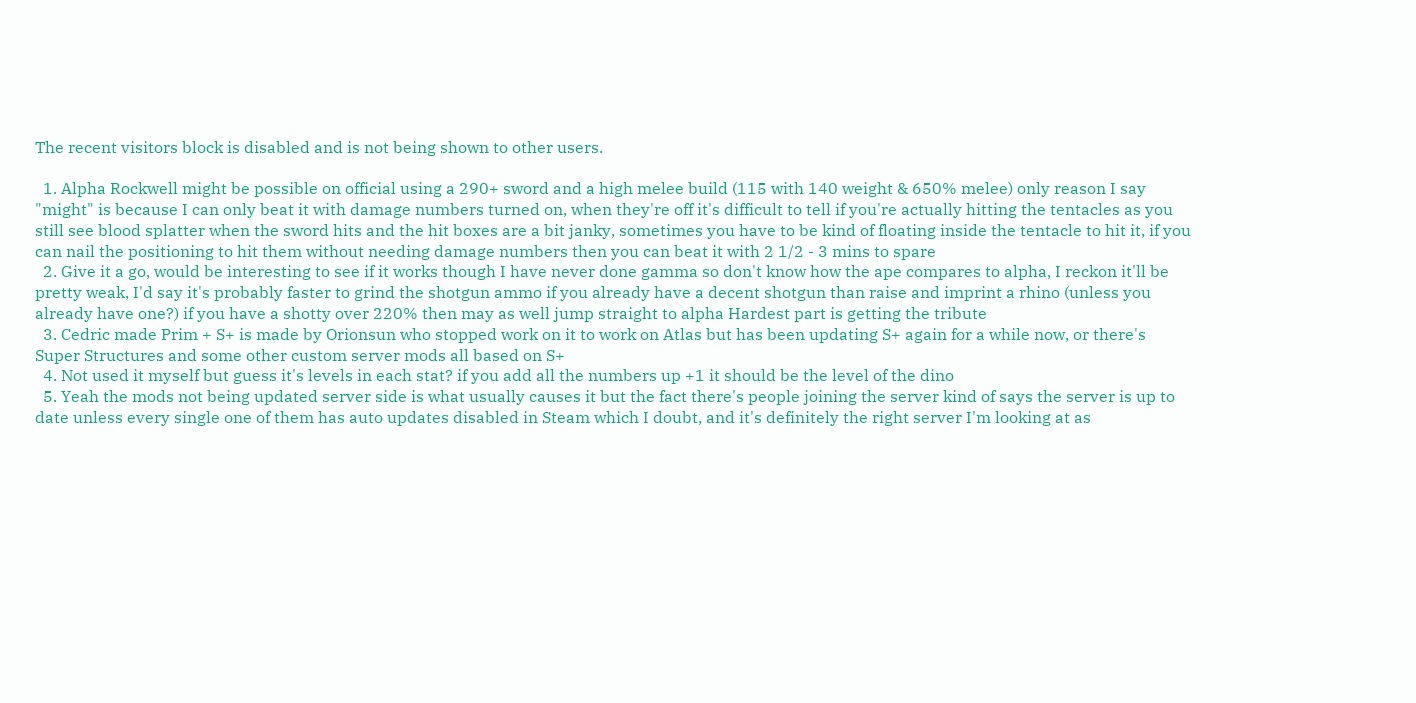The recent visitors block is disabled and is not being shown to other users.

  1. Alpha Rockwell might be possible on official using a 290+ sword and a high melee build (115 with 140 weight & 650% melee) only reason I say "might" is because I can only beat it with damage numbers turned on, when they're off it's difficult to tell if you're actually hitting the tentacles as you still see blood splatter when the sword hits and the hit boxes are a bit janky, sometimes you have to be kind of floating inside the tentacle to hit it, if you can nail the positioning to hit them without needing damage numbers then you can beat it with 2 1/2 - 3 mins to spare
  2. Give it a go, would be interesting to see if it works though I have never done gamma so don't know how the ape compares to alpha, I reckon it'll be pretty weak, I'd say it's probably faster to grind the shotgun ammo if you already have a decent shotgun than raise and imprint a rhino (unless you already have one?) if you have a shotty over 220% then may as well jump straight to alpha Hardest part is getting the tribute
  3. Cedric made Prim + S+ is made by Orionsun who stopped work on it to work on Atlas but has been updating S+ again for a while now, or there's Super Structures and some other custom server mods all based on S+
  4. Not used it myself but guess it's levels in each stat? if you add all the numbers up +1 it should be the level of the dino
  5. Yeah the mods not being updated server side is what usually causes it but the fact there's people joining the server kind of says the server is up to date unless every single one of them has auto updates disabled in Steam which I doubt, and it's definitely the right server I'm looking at as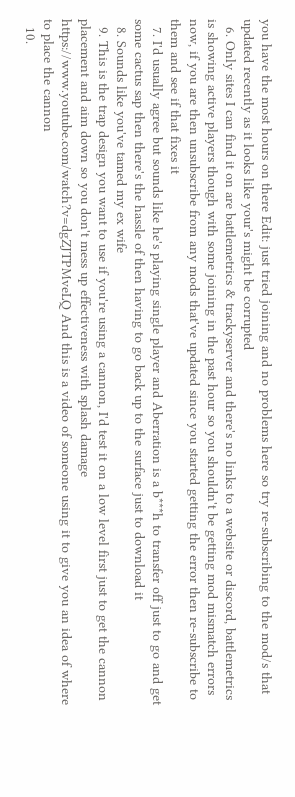you have the most hours on there Edit: just tried joining and no problems here so try re-subscribing to the mod/s that updated recently as it looks like your's might be corrupted
  6. Only sites I can find it on are battlemetrics & trackyserver and there's no links to a website or discord, battlemetrics is showing active players though with some joining in the past hour so you shouldn't be getting mod mismatch errors now, if you are then unsubscribe from any mods that've updated since you started getting the error then re-subscribe to them and see if that fixes it
  7. I'd usually agree but sounds like he's playing single player and Aberration is a b***h to transfer off just to go and get some cactus sap then there's the hassle of then having to go back up to the surface just to download it
  8. Sounds like you've tamed my ex wife
  9. This is the trap design you want to use if you're using a cannon, I'd test it on a low level first just to get the cannon placement and aim down so you don't mess up effectiveness with splash damage https://www.youtube.com/watch?v=dgZJTPMveLQ And this is a video of someone using it to give you an idea of where to place the cannon
  10.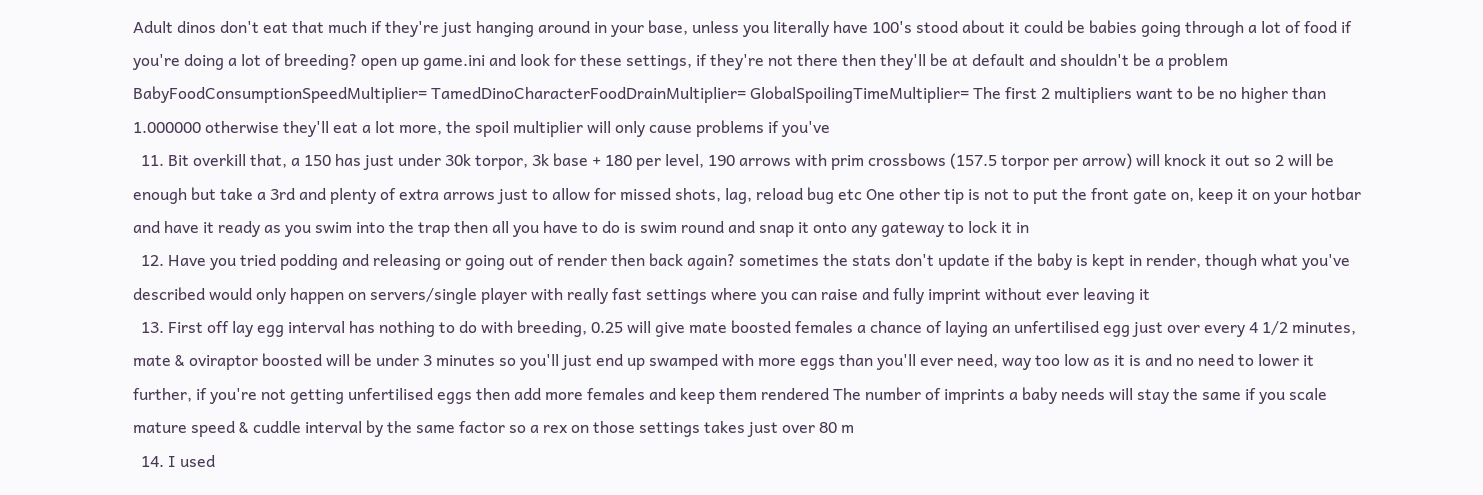Adult dinos don't eat that much if they're just hanging around in your base, unless you literally have 100's stood about it could be babies going through a lot of food if you're doing a lot of breeding? open up game.ini and look for these settings, if they're not there then they'll be at default and shouldn't be a problem BabyFoodConsumptionSpeedMultiplier= TamedDinoCharacterFoodDrainMultiplier= GlobalSpoilingTimeMultiplier= The first 2 multipliers want to be no higher than 1.000000 otherwise they'll eat a lot more, the spoil multiplier will only cause problems if you've
  11. Bit overkill that, a 150 has just under 30k torpor, 3k base + 180 per level, 190 arrows with prim crossbows (157.5 torpor per arrow) will knock it out so 2 will be enough but take a 3rd and plenty of extra arrows just to allow for missed shots, lag, reload bug etc One other tip is not to put the front gate on, keep it on your hotbar and have it ready as you swim into the trap then all you have to do is swim round and snap it onto any gateway to lock it in
  12. Have you tried podding and releasing or going out of render then back again? sometimes the stats don't update if the baby is kept in render, though what you've described would only happen on servers/single player with really fast settings where you can raise and fully imprint without ever leaving it
  13. First off lay egg interval has nothing to do with breeding, 0.25 will give mate boosted females a chance of laying an unfertilised egg just over every 4 1/2 minutes, mate & oviraptor boosted will be under 3 minutes so you'll just end up swamped with more eggs than you'll ever need, way too low as it is and no need to lower it further, if you're not getting unfertilised eggs then add more females and keep them rendered The number of imprints a baby needs will stay the same if you scale mature speed & cuddle interval by the same factor so a rex on those settings takes just over 80 m
  14. I used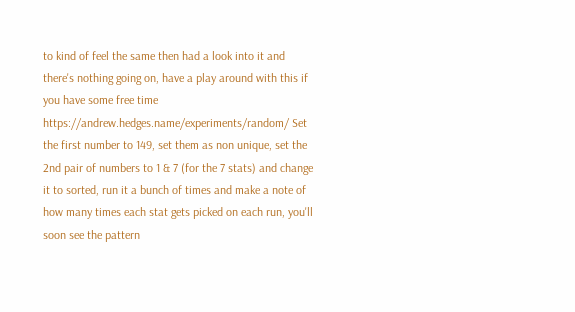to kind of feel the same then had a look into it and there's nothing going on, have a play around with this if you have some free time https://andrew.hedges.name/experiments/random/ Set the first number to 149, set them as non unique, set the 2nd pair of numbers to 1 & 7 (for the 7 stats) and change it to sorted, run it a bunch of times and make a note of how many times each stat gets picked on each run, you'll soon see the pattern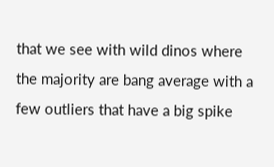that we see with wild dinos where the majority are bang average with a few outliers that have a big spike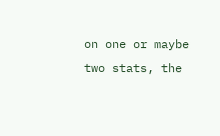on one or maybe two stats, the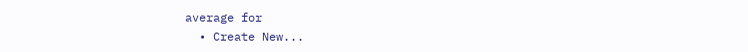average for
  • Create New...